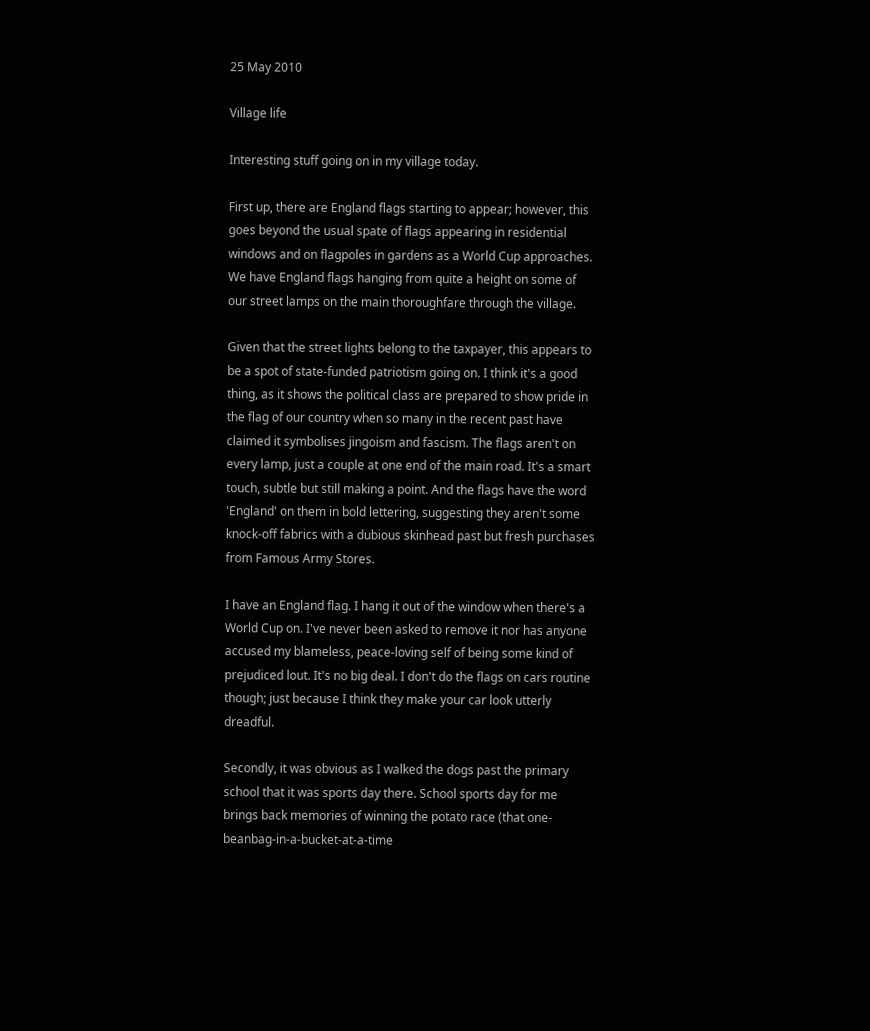25 May 2010

Village life

Interesting stuff going on in my village today.

First up, there are England flags starting to appear; however, this goes beyond the usual spate of flags appearing in residential windows and on flagpoles in gardens as a World Cup approaches. We have England flags hanging from quite a height on some of our street lamps on the main thoroughfare through the village.

Given that the street lights belong to the taxpayer, this appears to be a spot of state-funded patriotism going on. I think it's a good thing, as it shows the political class are prepared to show pride in the flag of our country when so many in the recent past have claimed it symbolises jingoism and fascism. The flags aren't on every lamp, just a couple at one end of the main road. It's a smart touch, subtle but still making a point. And the flags have the word 'England' on them in bold lettering, suggesting they aren't some knock-off fabrics with a dubious skinhead past but fresh purchases from Famous Army Stores.

I have an England flag. I hang it out of the window when there's a World Cup on. I've never been asked to remove it nor has anyone accused my blameless, peace-loving self of being some kind of prejudiced lout. It's no big deal. I don't do the flags on cars routine though; just because I think they make your car look utterly dreadful.

Secondly, it was obvious as I walked the dogs past the primary school that it was sports day there. School sports day for me brings back memories of winning the potato race (that one-beanbag-in-a-bucket-at-a-time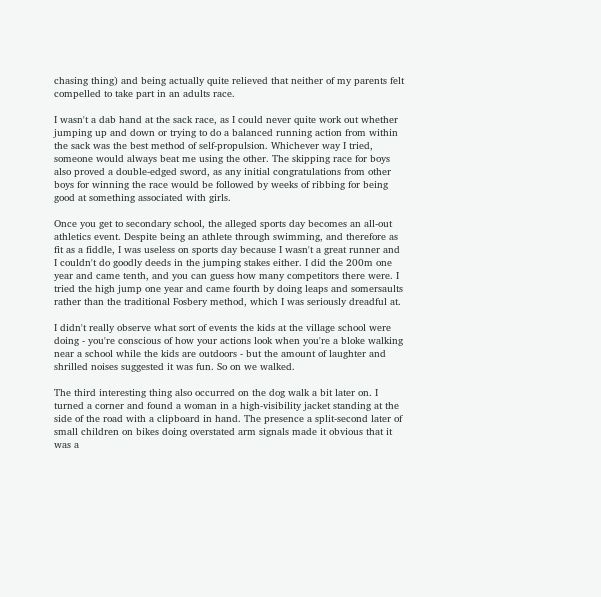chasing thing) and being actually quite relieved that neither of my parents felt compelled to take part in an adults race.

I wasn't a dab hand at the sack race, as I could never quite work out whether jumping up and down or trying to do a balanced running action from within the sack was the best method of self-propulsion. Whichever way I tried, someone would always beat me using the other. The skipping race for boys also proved a double-edged sword, as any initial congratulations from other boys for winning the race would be followed by weeks of ribbing for being good at something associated with girls.

Once you get to secondary school, the alleged sports day becomes an all-out athletics event. Despite being an athlete through swimming, and therefore as fit as a fiddle, I was useless on sports day because I wasn't a great runner and I couldn't do goodly deeds in the jumping stakes either. I did the 200m one year and came tenth, and you can guess how many competitors there were. I tried the high jump one year and came fourth by doing leaps and somersaults rather than the traditional Fosbery method, which I was seriously dreadful at.

I didn't really observe what sort of events the kids at the village school were doing - you're conscious of how your actions look when you're a bloke walking near a school while the kids are outdoors - but the amount of laughter and shrilled noises suggested it was fun. So on we walked.

The third interesting thing also occurred on the dog walk a bit later on. I turned a corner and found a woman in a high-visibility jacket standing at the side of the road with a clipboard in hand. The presence a split-second later of small children on bikes doing overstated arm signals made it obvious that it was a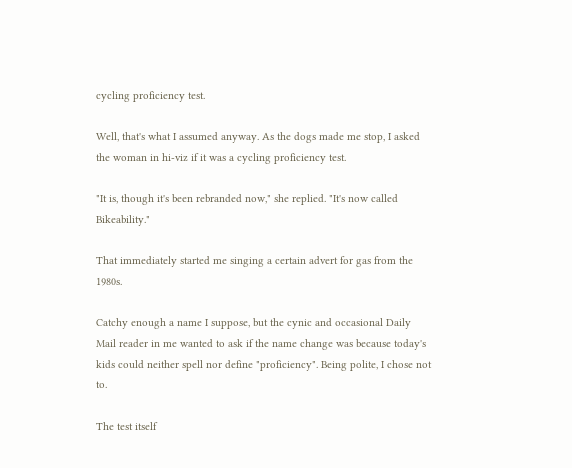cycling proficiency test.

Well, that's what I assumed anyway. As the dogs made me stop, I asked the woman in hi-viz if it was a cycling proficiency test.

"It is, though it's been rebranded now," she replied. "It's now called Bikeability."

That immediately started me singing a certain advert for gas from the 1980s.

Catchy enough a name I suppose, but the cynic and occasional Daily Mail reader in me wanted to ask if the name change was because today's kids could neither spell nor define "proficiency". Being polite, I chose not to.

The test itself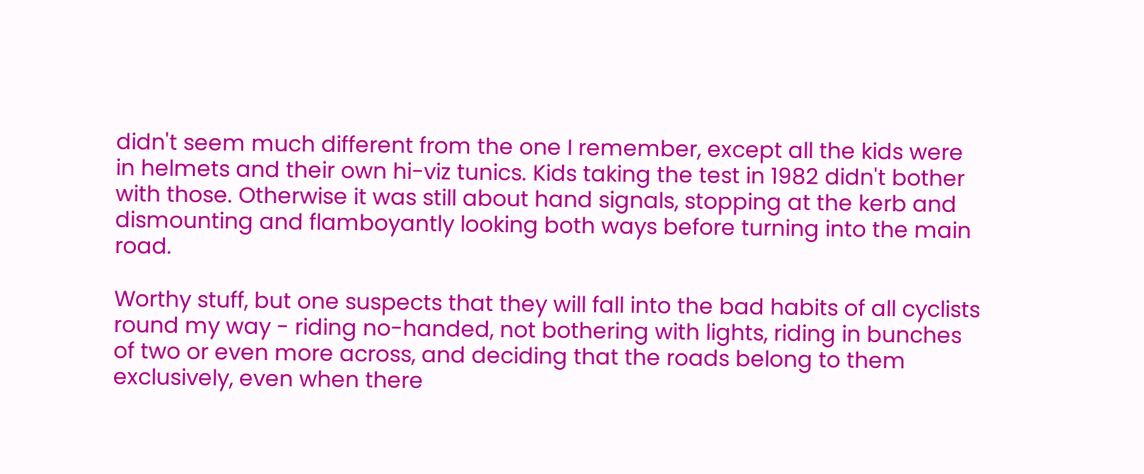didn't seem much different from the one I remember, except all the kids were in helmets and their own hi-viz tunics. Kids taking the test in 1982 didn't bother with those. Otherwise it was still about hand signals, stopping at the kerb and dismounting and flamboyantly looking both ways before turning into the main road.

Worthy stuff, but one suspects that they will fall into the bad habits of all cyclists round my way - riding no-handed, not bothering with lights, riding in bunches of two or even more across, and deciding that the roads belong to them exclusively, even when there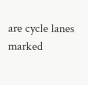are cycle lanes marked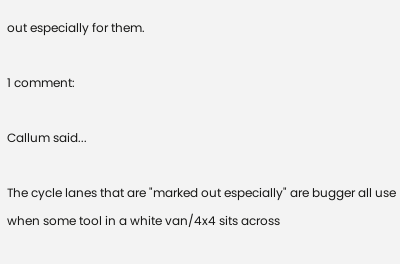out especially for them.

1 comment:

Callum said...

The cycle lanes that are "marked out especially" are bugger all use when some tool in a white van/4x4 sits across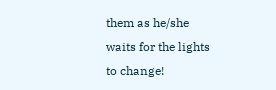them as he/she waits for the lights to change!